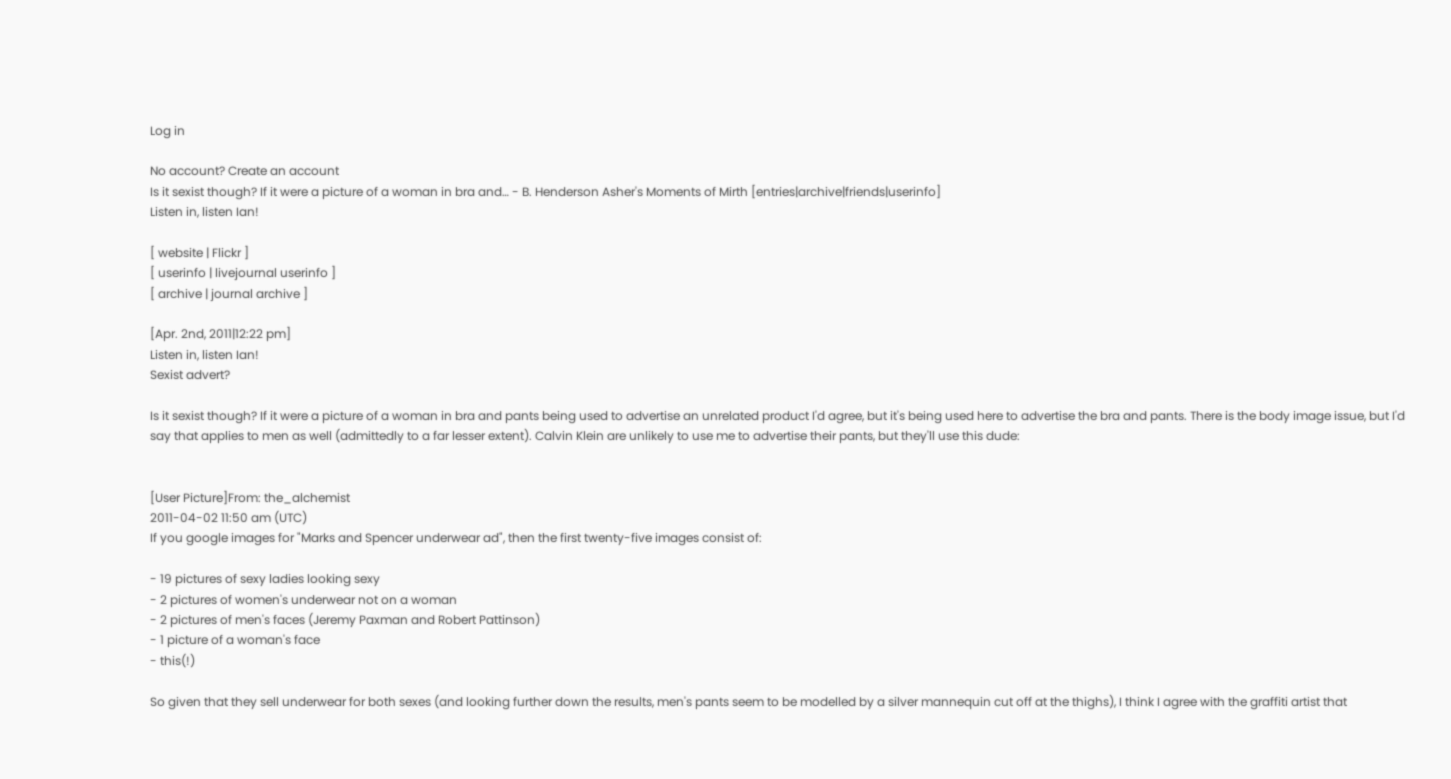Log in

No account? Create an account
Is it sexist though? If it were a picture of a woman in bra and… - B. Henderson Asher's Moments of Mirth [entries|archive|friends|userinfo]
Listen in, listen Ian!

[ website | Flickr ]
[ userinfo | livejournal userinfo ]
[ archive | journal archive ]

[Apr. 2nd, 2011|12:22 pm]
Listen in, listen Ian!
Sexist advert?

Is it sexist though? If it were a picture of a woman in bra and pants being used to advertise an unrelated product I'd agree, but it's being used here to advertise the bra and pants. There is the body image issue, but I'd say that applies to men as well (admittedly to a far lesser extent). Calvin Klein are unlikely to use me to advertise their pants, but they'll use this dude:


[User Picture]From: the_alchemist
2011-04-02 11:50 am (UTC)
If you google images for "Marks and Spencer underwear ad", then the first twenty-five images consist of:

- 19 pictures of sexy ladies looking sexy
- 2 pictures of women's underwear not on a woman
- 2 pictures of men's faces (Jeremy Paxman and Robert Pattinson)
- 1 picture of a woman's face
- this(!)

So given that they sell underwear for both sexes (and looking further down the results, men's pants seem to be modelled by a silver mannequin cut off at the thighs), I think I agree with the graffiti artist that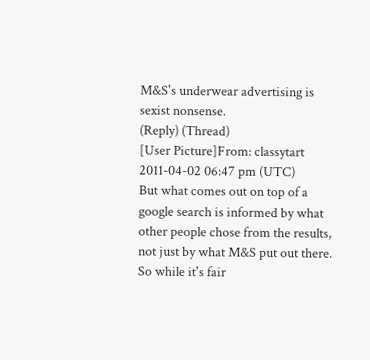M&S's underwear advertising is sexist nonsense.
(Reply) (Thread)
[User Picture]From: classytart
2011-04-02 06:47 pm (UTC)
But what comes out on top of a google search is informed by what other people chose from the results, not just by what M&S put out there. So while it's fair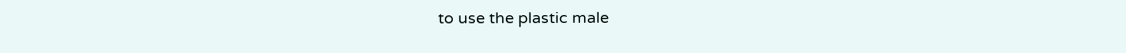to use the plastic male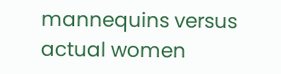mannequins versus actual women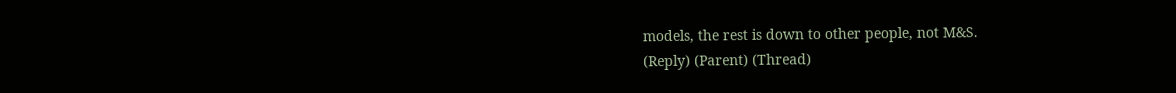models, the rest is down to other people, not M&S.
(Reply) (Parent) (Thread)